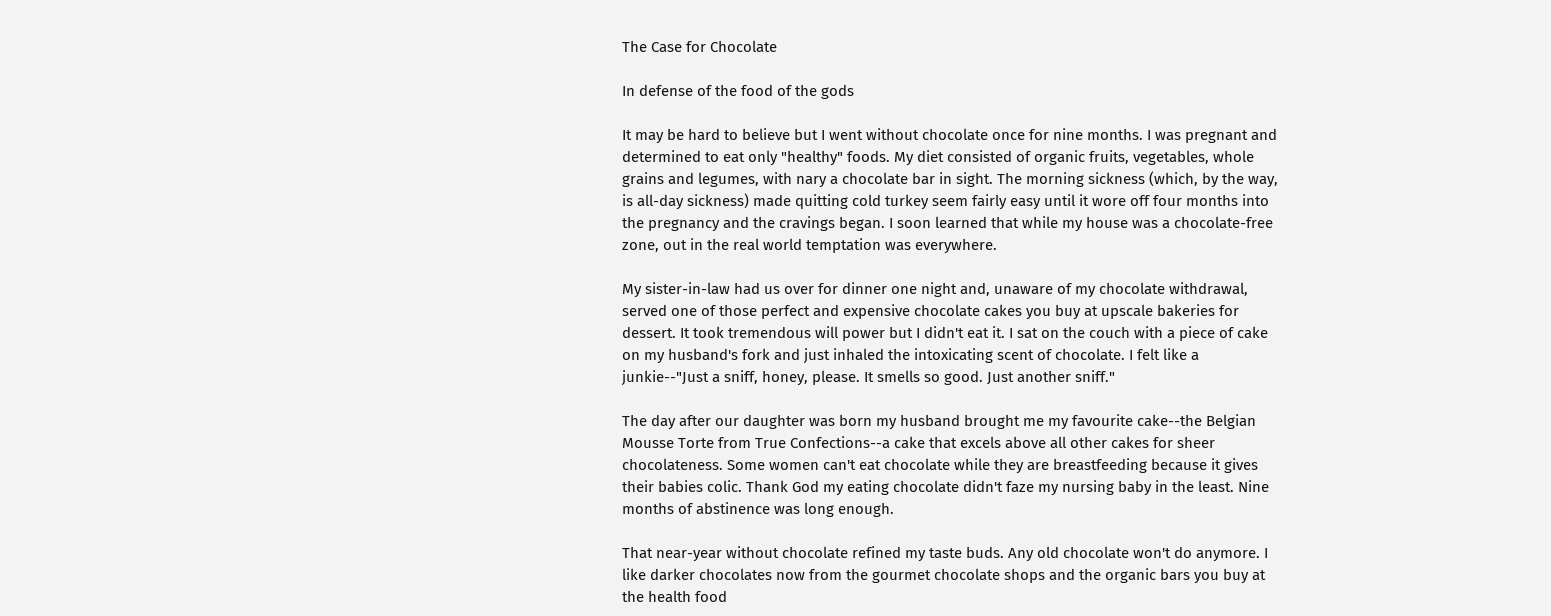The Case for Chocolate

In defense of the food of the gods

It may be hard to believe but I went without chocolate once for nine months. I was pregnant and determined to eat only "healthy" foods. My diet consisted of organic fruits, vegetables, whole grains and legumes, with nary a chocolate bar in sight. The morning sickness (which, by the way, is all-day sickness) made quitting cold turkey seem fairly easy until it wore off four months into the pregnancy and the cravings began. I soon learned that while my house was a chocolate-free zone, out in the real world temptation was everywhere.

My sister-in-law had us over for dinner one night and, unaware of my chocolate withdrawal, served one of those perfect and expensive chocolate cakes you buy at upscale bakeries for dessert. It took tremendous will power but I didn't eat it. I sat on the couch with a piece of cake on my husband's fork and just inhaled the intoxicating scent of chocolate. I felt like a junkie--"Just a sniff, honey, please. It smells so good. Just another sniff."

The day after our daughter was born my husband brought me my favourite cake--the Belgian Mousse Torte from True Confections--a cake that excels above all other cakes for sheer chocolateness. Some women can't eat chocolate while they are breastfeeding because it gives their babies colic. Thank God my eating chocolate didn't faze my nursing baby in the least. Nine months of abstinence was long enough.

That near-year without chocolate refined my taste buds. Any old chocolate won't do anymore. I like darker chocolates now from the gourmet chocolate shops and the organic bars you buy at the health food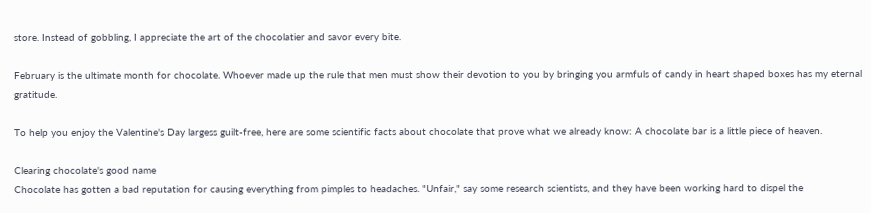store. Instead of gobbling, I appreciate the art of the chocolatier and savor every bite.

February is the ultimate month for chocolate. Whoever made up the rule that men must show their devotion to you by bringing you armfuls of candy in heart shaped boxes has my eternal gratitude.

To help you enjoy the Valentine's Day largess guilt-free, here are some scientific facts about chocolate that prove what we already know: A chocolate bar is a little piece of heaven.

Clearing chocolate's good name
Chocolate has gotten a bad reputation for causing everything from pimples to headaches. "Unfair," say some research scientists, and they have been working hard to dispel the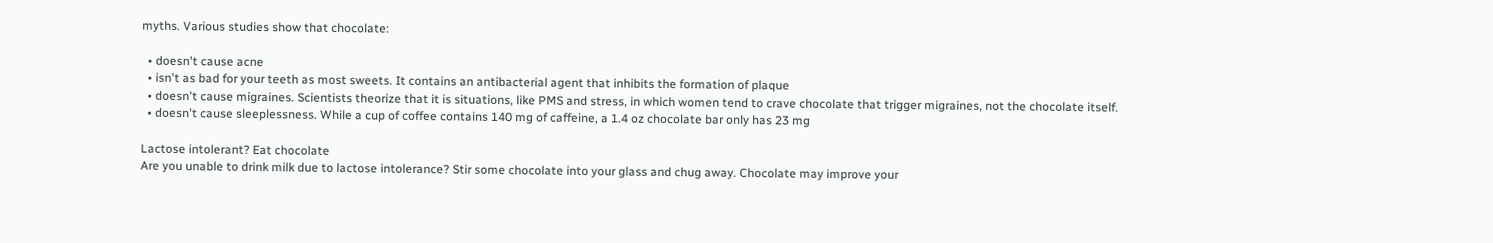myths. Various studies show that chocolate:

  • doesn't cause acne
  • isn't as bad for your teeth as most sweets. It contains an antibacterial agent that inhibits the formation of plaque
  • doesn't cause migraines. Scientists theorize that it is situations, like PMS and stress, in which women tend to crave chocolate that trigger migraines, not the chocolate itself.
  • doesn't cause sleeplessness. While a cup of coffee contains 140 mg of caffeine, a 1.4 oz chocolate bar only has 23 mg

Lactose intolerant? Eat chocolate
Are you unable to drink milk due to lactose intolerance? Stir some chocolate into your glass and chug away. Chocolate may improve your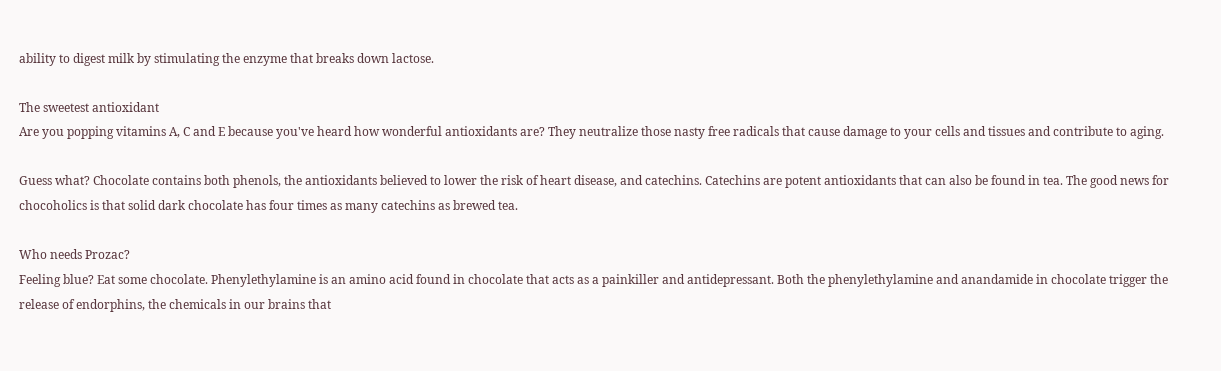ability to digest milk by stimulating the enzyme that breaks down lactose.

The sweetest antioxidant
Are you popping vitamins A, C and E because you've heard how wonderful antioxidants are? They neutralize those nasty free radicals that cause damage to your cells and tissues and contribute to aging.

Guess what? Chocolate contains both phenols, the antioxidants believed to lower the risk of heart disease, and catechins. Catechins are potent antioxidants that can also be found in tea. The good news for chocoholics is that solid dark chocolate has four times as many catechins as brewed tea.

Who needs Prozac?
Feeling blue? Eat some chocolate. Phenylethylamine is an amino acid found in chocolate that acts as a painkiller and antidepressant. Both the phenylethylamine and anandamide in chocolate trigger the release of endorphins, the chemicals in our brains that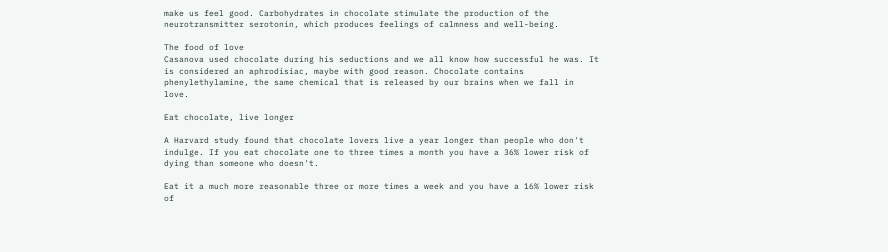make us feel good. Carbohydrates in chocolate stimulate the production of the neurotransmitter serotonin, which produces feelings of calmness and well-being.

The food of love
Casanova used chocolate during his seductions and we all know how successful he was. It is considered an aphrodisiac, maybe with good reason. Chocolate contains phenylethylamine, the same chemical that is released by our brains when we fall in love.

Eat chocolate, live longer

A Harvard study found that chocolate lovers live a year longer than people who don't indulge. If you eat chocolate one to three times a month you have a 36% lower risk of dying than someone who doesn't.

Eat it a much more reasonable three or more times a week and you have a 16% lower risk of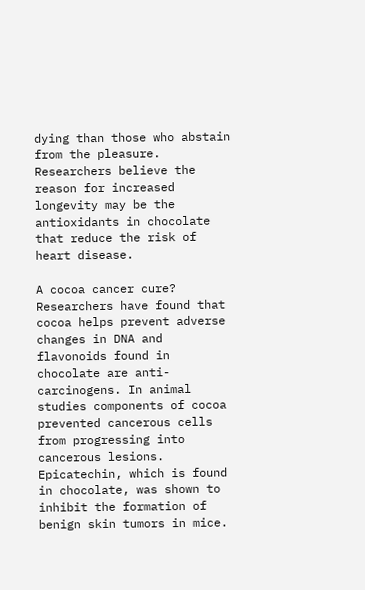dying than those who abstain from the pleasure. Researchers believe the reason for increased longevity may be the antioxidants in chocolate that reduce the risk of heart disease.

A cocoa cancer cure?
Researchers have found that cocoa helps prevent adverse changes in DNA and flavonoids found in chocolate are anti-carcinogens. In animal studies components of cocoa prevented cancerous cells from progressing into cancerous lesions. Epicatechin, which is found in chocolate, was shown to inhibit the formation of benign skin tumors in mice.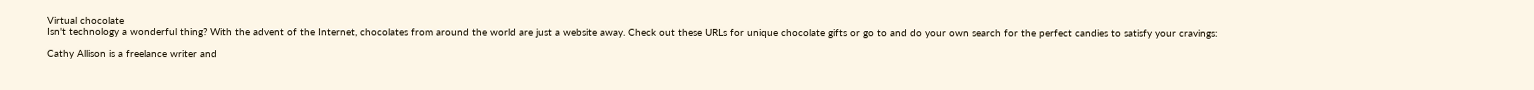Virtual chocolate
Isn't technology a wonderful thing? With the advent of the Internet, chocolates from around the world are just a website away. Check out these URLs for unique chocolate gifts or go to and do your own search for the perfect candies to satisfy your cravings:

Cathy Allison is a freelance writer and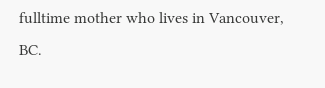fulltime mother who lives in Vancouver, BC.